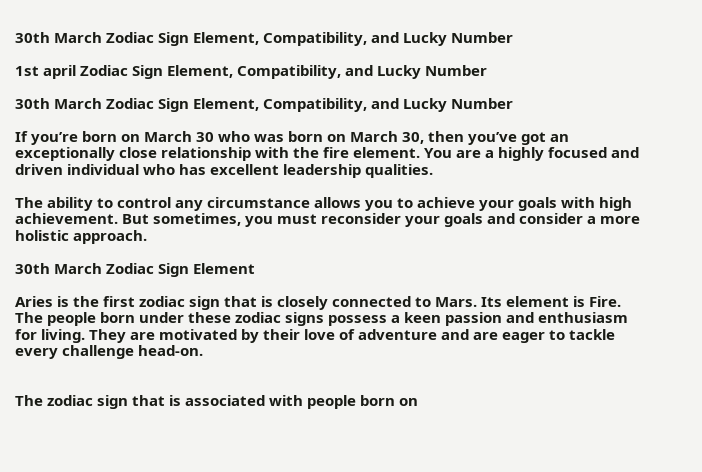30th March Zodiac Sign Element, Compatibility, and Lucky Number

1st april Zodiac Sign Element, Compatibility, and Lucky Number

30th March Zodiac Sign Element, Compatibility, and Lucky Number

If you’re born on March 30 who was born on March 30, then you’ve got an exceptionally close relationship with the fire element. You are a highly focused and driven individual who has excellent leadership qualities.

The ability to control any circumstance allows you to achieve your goals with high achievement. But sometimes, you must reconsider your goals and consider a more holistic approach.

30th March Zodiac Sign Element

Aries is the first zodiac sign that is closely connected to Mars. Its element is Fire. The people born under these zodiac signs possess a keen passion and enthusiasm for living. They are motivated by their love of adventure and are eager to tackle every challenge head-on.


The zodiac sign that is associated with people born on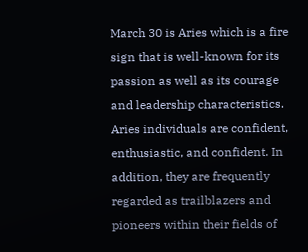March 30 is Aries which is a fire sign that is well-known for its passion as well as its courage and leadership characteristics. Aries individuals are confident, enthusiastic, and confident. In addition, they are frequently regarded as trailblazers and pioneers within their fields of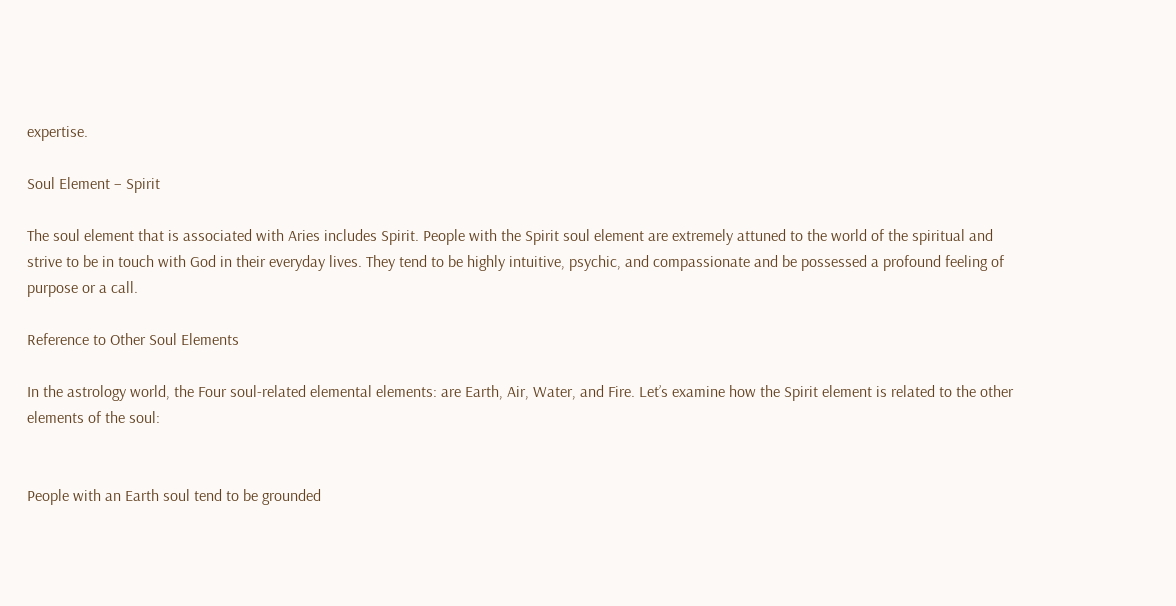expertise.

Soul Element – Spirit

The soul element that is associated with Aries includes Spirit. People with the Spirit soul element are extremely attuned to the world of the spiritual and strive to be in touch with God in their everyday lives. They tend to be highly intuitive, psychic, and compassionate and be possessed a profound feeling of purpose or a call.

Reference to Other Soul Elements

In the astrology world, the Four soul-related elemental elements: are Earth, Air, Water, and Fire. Let’s examine how the Spirit element is related to the other elements of the soul:


People with an Earth soul tend to be grounded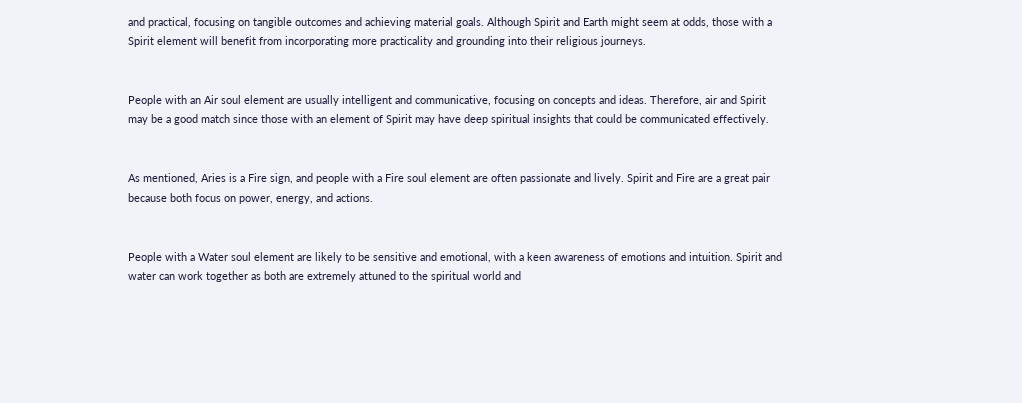and practical, focusing on tangible outcomes and achieving material goals. Although Spirit and Earth might seem at odds, those with a Spirit element will benefit from incorporating more practicality and grounding into their religious journeys.


People with an Air soul element are usually intelligent and communicative, focusing on concepts and ideas. Therefore, air and Spirit may be a good match since those with an element of Spirit may have deep spiritual insights that could be communicated effectively.


As mentioned, Aries is a Fire sign, and people with a Fire soul element are often passionate and lively. Spirit and Fire are a great pair because both focus on power, energy, and actions.


People with a Water soul element are likely to be sensitive and emotional, with a keen awareness of emotions and intuition. Spirit and water can work together as both are extremely attuned to the spiritual world and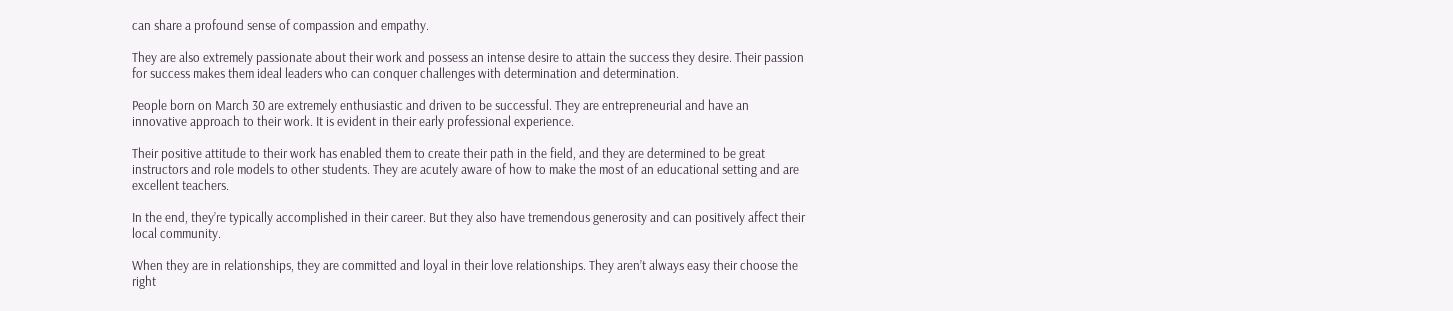can share a profound sense of compassion and empathy.

They are also extremely passionate about their work and possess an intense desire to attain the success they desire. Their passion for success makes them ideal leaders who can conquer challenges with determination and determination.

People born on March 30 are extremely enthusiastic and driven to be successful. They are entrepreneurial and have an innovative approach to their work. It is evident in their early professional experience.

Their positive attitude to their work has enabled them to create their path in the field, and they are determined to be great instructors and role models to other students. They are acutely aware of how to make the most of an educational setting and are excellent teachers.

In the end, they’re typically accomplished in their career. But they also have tremendous generosity and can positively affect their local community.

When they are in relationships, they are committed and loyal in their love relationships. They aren’t always easy their choose the right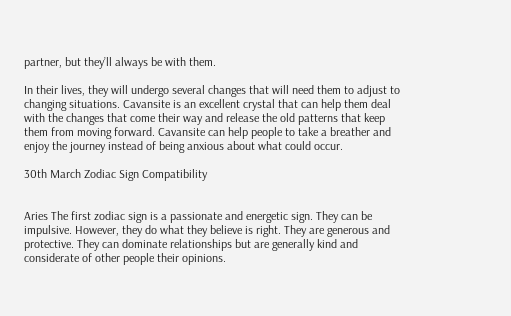partner, but they’ll always be with them.

In their lives, they will undergo several changes that will need them to adjust to changing situations. Cavansite is an excellent crystal that can help them deal with the changes that come their way and release the old patterns that keep them from moving forward. Cavansite can help people to take a breather and enjoy the journey instead of being anxious about what could occur.

30th March Zodiac Sign Compatibility


Aries The first zodiac sign is a passionate and energetic sign. They can be impulsive. However, they do what they believe is right. They are generous and protective. They can dominate relationships but are generally kind and considerate of other people their opinions.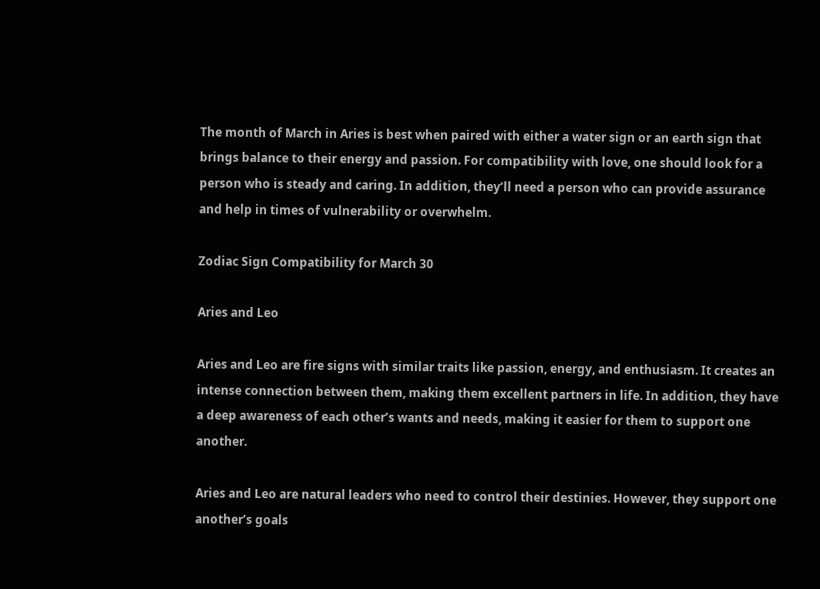The month of March in Aries is best when paired with either a water sign or an earth sign that brings balance to their energy and passion. For compatibility with love, one should look for a person who is steady and caring. In addition, they’ll need a person who can provide assurance and help in times of vulnerability or overwhelm.

Zodiac Sign Compatibility for March 30

Aries and Leo

Aries and Leo are fire signs with similar traits like passion, energy, and enthusiasm. It creates an intense connection between them, making them excellent partners in life. In addition, they have a deep awareness of each other’s wants and needs, making it easier for them to support one another.

Aries and Leo are natural leaders who need to control their destinies. However, they support one another’s goals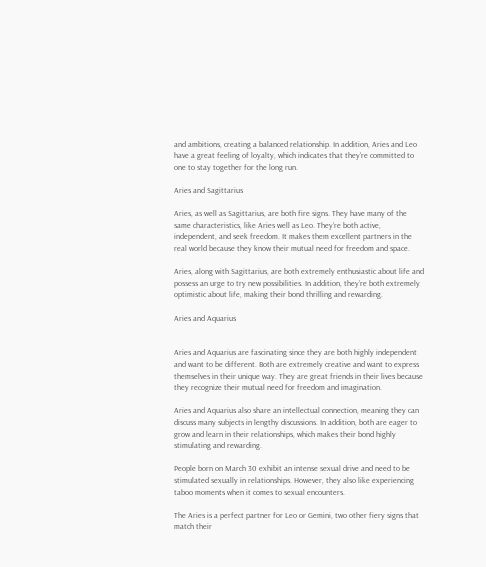and ambitions, creating a balanced relationship. In addition, Aries and Leo have a great feeling of loyalty, which indicates that they’re committed to one to stay together for the long run.

Aries and Sagittarius

Aries, as well as Sagittarius, are both fire signs. They have many of the same characteristics, like Aries well as Leo. They’re both active, independent, and seek freedom. It makes them excellent partners in the real world because they know their mutual need for freedom and space.

Aries, along with Sagittarius, are both extremely enthusiastic about life and possess an urge to try new possibilities. In addition, they’re both extremely optimistic about life, making their bond thrilling and rewarding.

Aries and Aquarius


Aries and Aquarius are fascinating since they are both highly independent and want to be different. Both are extremely creative and want to express themselves in their unique way. They are great friends in their lives because they recognize their mutual need for freedom and imagination.

Aries and Aquarius also share an intellectual connection, meaning they can discuss many subjects in lengthy discussions. In addition, both are eager to grow and learn in their relationships, which makes their bond highly stimulating and rewarding.

People born on March 30 exhibit an intense sexual drive and need to be stimulated sexually in relationships. However, they also like experiencing taboo moments when it comes to sexual encounters.

The Aries is a perfect partner for Leo or Gemini, two other fiery signs that match their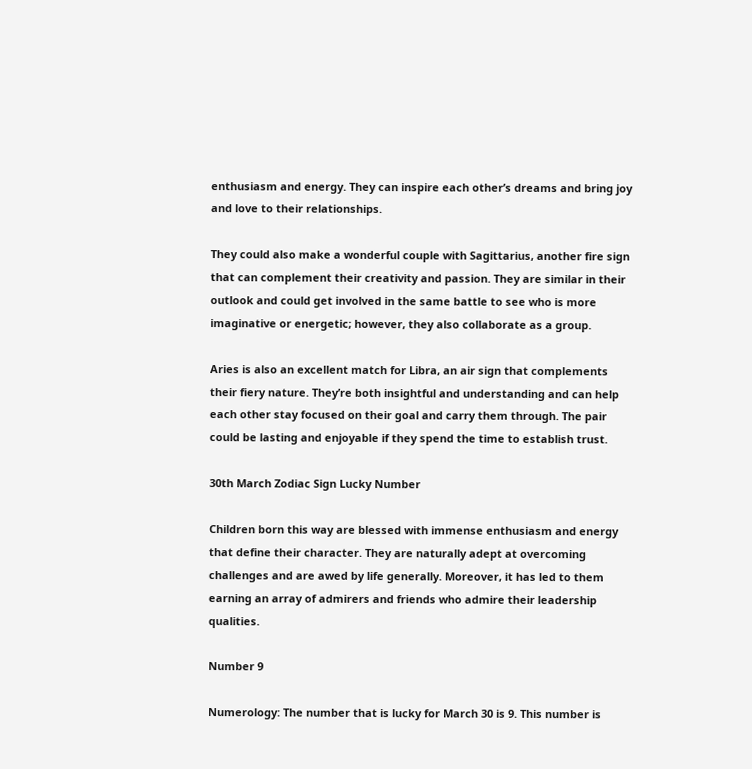enthusiasm and energy. They can inspire each other’s dreams and bring joy and love to their relationships.

They could also make a wonderful couple with Sagittarius, another fire sign that can complement their creativity and passion. They are similar in their outlook and could get involved in the same battle to see who is more imaginative or energetic; however, they also collaborate as a group.

Aries is also an excellent match for Libra, an air sign that complements their fiery nature. They’re both insightful and understanding and can help each other stay focused on their goal and carry them through. The pair could be lasting and enjoyable if they spend the time to establish trust.

30th March Zodiac Sign Lucky Number

Children born this way are blessed with immense enthusiasm and energy that define their character. They are naturally adept at overcoming challenges and are awed by life generally. Moreover, it has led to them earning an array of admirers and friends who admire their leadership qualities.

Number 9

Numerology: The number that is lucky for March 30 is 9. This number is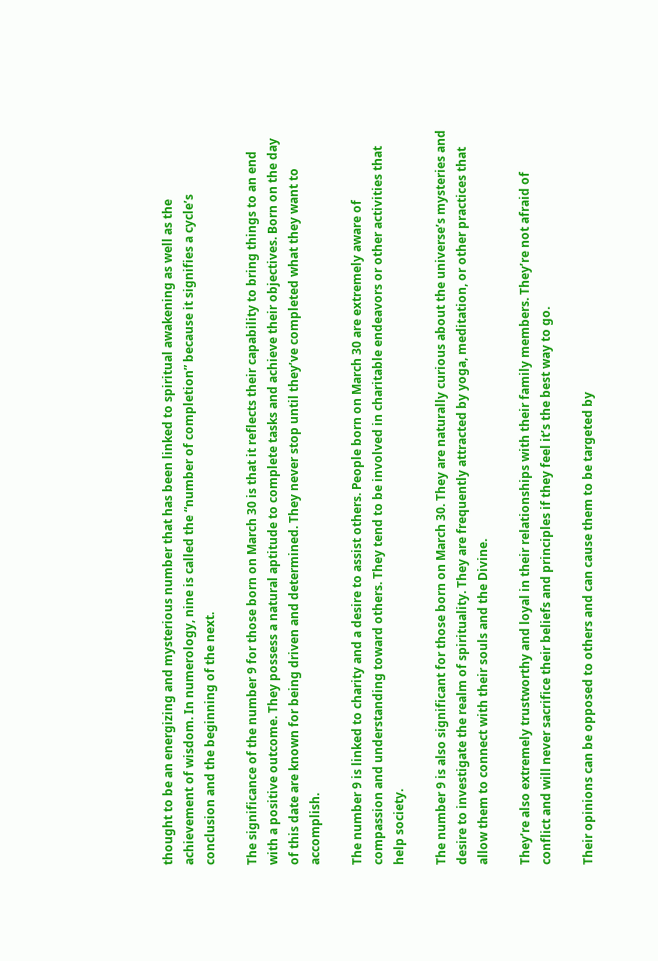thought to be an energizing and mysterious number that has been linked to spiritual awakening as well as the achievement of wisdom. In numerology, nine is called the “number of completion” because it signifies a cycle’s conclusion and the beginning of the next.

The significance of the number 9 for those born on March 30 is that it reflects their capability to bring things to an end with a positive outcome. They possess a natural aptitude to complete tasks and achieve their objectives. Born on the day of this date are known for being driven and determined. They never stop until they’ve completed what they want to accomplish.

The number 9 is linked to charity and a desire to assist others. People born on March 30 are extremely aware of compassion and understanding toward others. They tend to be involved in charitable endeavors or other activities that help society.

The number 9 is also significant for those born on March 30. They are naturally curious about the universe’s mysteries and desire to investigate the realm of spirituality. They are frequently attracted by yoga, meditation, or other practices that allow them to connect with their souls and the Divine.

They’re also extremely trustworthy and loyal in their relationships with their family members. They’re not afraid of conflict and will never sacrifice their beliefs and principles if they feel it’s the best way to go.

Their opinions can be opposed to others and can cause them to be targeted by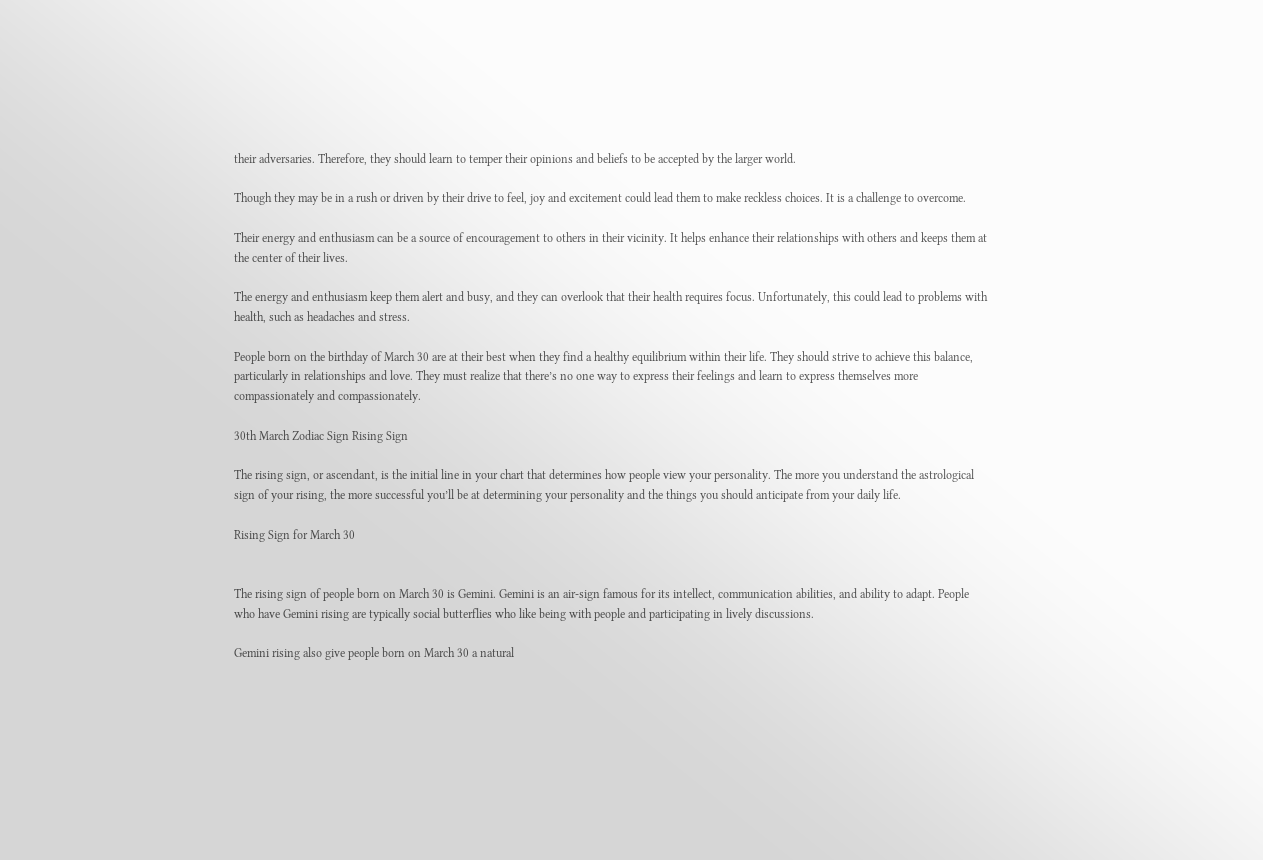their adversaries. Therefore, they should learn to temper their opinions and beliefs to be accepted by the larger world.

Though they may be in a rush or driven by their drive to feel, joy and excitement could lead them to make reckless choices. It is a challenge to overcome.

Their energy and enthusiasm can be a source of encouragement to others in their vicinity. It helps enhance their relationships with others and keeps them at the center of their lives.

The energy and enthusiasm keep them alert and busy, and they can overlook that their health requires focus. Unfortunately, this could lead to problems with health, such as headaches and stress.

People born on the birthday of March 30 are at their best when they find a healthy equilibrium within their life. They should strive to achieve this balance, particularly in relationships and love. They must realize that there’s no one way to express their feelings and learn to express themselves more compassionately and compassionately.

30th March Zodiac Sign Rising Sign

The rising sign, or ascendant, is the initial line in your chart that determines how people view your personality. The more you understand the astrological sign of your rising, the more successful you’ll be at determining your personality and the things you should anticipate from your daily life.

Rising Sign for March 30


The rising sign of people born on March 30 is Gemini. Gemini is an air-sign famous for its intellect, communication abilities, and ability to adapt. People who have Gemini rising are typically social butterflies who like being with people and participating in lively discussions.

Gemini rising also give people born on March 30 a natural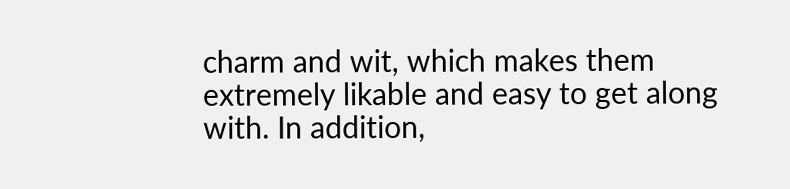charm and wit, which makes them extremely likable and easy to get along with. In addition,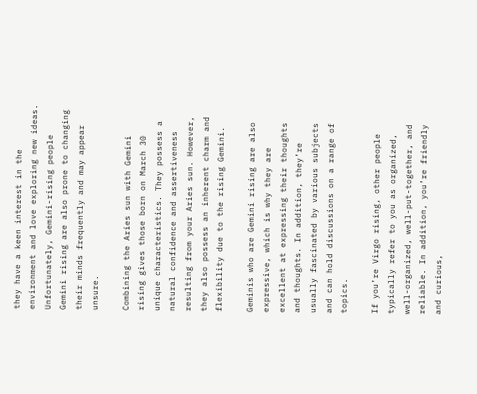they have a keen interest in the environment and love exploring new ideas. Unfortunately, Gemini-rising people Gemini rising are also prone to changing their minds frequently and may appear unsure.

Combining the Aries sun with Gemini rising gives those born on March 30 unique characteristics. They possess a natural confidence and assertiveness resulting from your Aries sun. However, they also possess an inherent charm and flexibility due to the rising Gemini.

Geminis who are Gemini rising are also expressive, which is why they are excellent at expressing their thoughts and thoughts. In addition, they’re usually fascinated by various subjects and can hold discussions on a range of topics.

If you’re Virgo rising, other people typically refer to you as organized, well-organized, well-put-together, and reliable. In addition, you’re friendly and curious,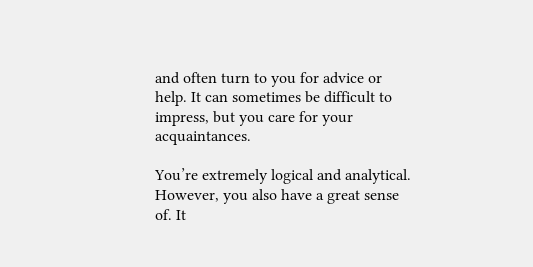and often turn to you for advice or help. It can sometimes be difficult to impress, but you care for your acquaintances.

You’re extremely logical and analytical. However, you also have a great sense of. It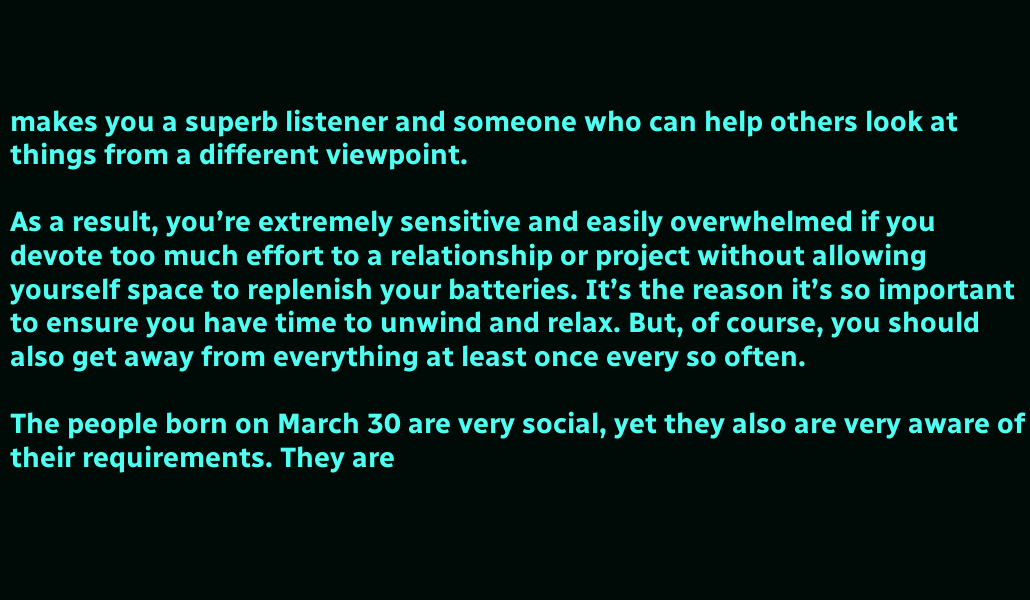makes you a superb listener and someone who can help others look at things from a different viewpoint.

As a result, you’re extremely sensitive and easily overwhelmed if you devote too much effort to a relationship or project without allowing yourself space to replenish your batteries. It’s the reason it’s so important to ensure you have time to unwind and relax. But, of course, you should also get away from everything at least once every so often.

The people born on March 30 are very social, yet they also are very aware of their requirements. They are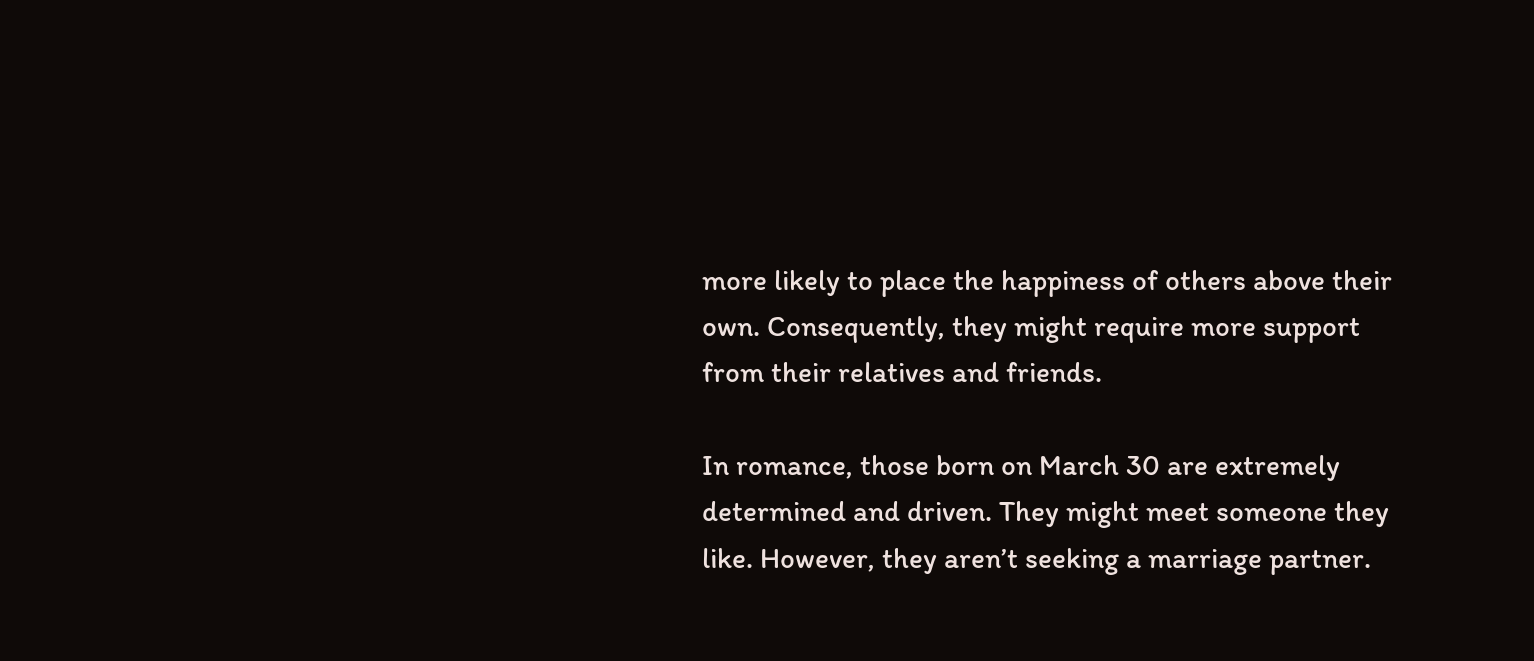more likely to place the happiness of others above their own. Consequently, they might require more support from their relatives and friends.

In romance, those born on March 30 are extremely determined and driven. They might meet someone they like. However, they aren’t seeking a marriage partner.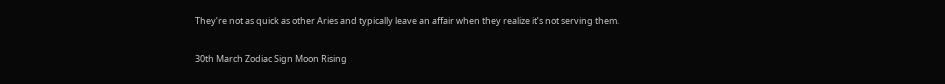They’re not as quick as other Aries and typically leave an affair when they realize it’s not serving them.

30th March Zodiac Sign Moon Rising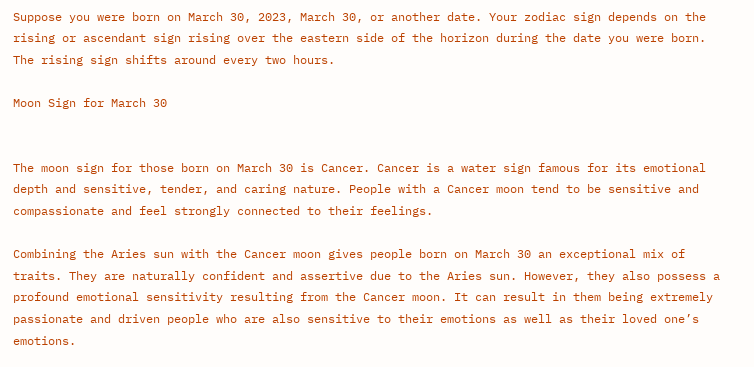Suppose you were born on March 30, 2023, March 30, or another date. Your zodiac sign depends on the rising or ascendant sign rising over the eastern side of the horizon during the date you were born. The rising sign shifts around every two hours.

Moon Sign for March 30


The moon sign for those born on March 30 is Cancer. Cancer is a water sign famous for its emotional depth and sensitive, tender, and caring nature. People with a Cancer moon tend to be sensitive and compassionate and feel strongly connected to their feelings.

Combining the Aries sun with the Cancer moon gives people born on March 30 an exceptional mix of traits. They are naturally confident and assertive due to the Aries sun. However, they also possess a profound emotional sensitivity resulting from the Cancer moon. It can result in them being extremely passionate and driven people who are also sensitive to their emotions as well as their loved one’s emotions.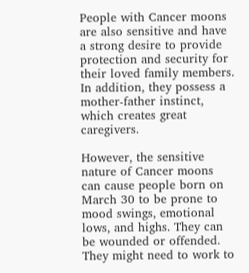People with Cancer moons are also sensitive and have a strong desire to provide protection and security for their loved family members. In addition, they possess a mother-father instinct, which creates great caregivers.

However, the sensitive nature of Cancer moons can cause people born on March 30 to be prone to mood swings, emotional lows, and highs. They can be wounded or offended. They might need to work to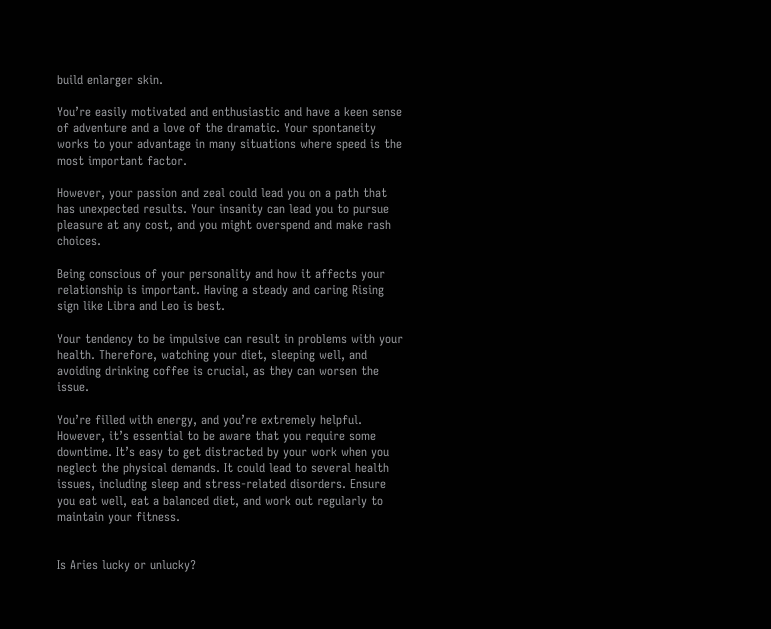build enlarger skin.

You’re easily motivated and enthusiastic and have a keen sense of adventure and a love of the dramatic. Your spontaneity works to your advantage in many situations where speed is the most important factor.

However, your passion and zeal could lead you on a path that has unexpected results. Your insanity can lead you to pursue pleasure at any cost, and you might overspend and make rash choices.

Being conscious of your personality and how it affects your relationship is important. Having a steady and caring Rising sign like Libra and Leo is best.

Your tendency to be impulsive can result in problems with your health. Therefore, watching your diet, sleeping well, and avoiding drinking coffee is crucial, as they can worsen the issue.

You’re filled with energy, and you’re extremely helpful. However, it’s essential to be aware that you require some downtime. It’s easy to get distracted by your work when you neglect the physical demands. It could lead to several health issues, including sleep and stress-related disorders. Ensure you eat well, eat a balanced diet, and work out regularly to maintain your fitness.


Is Aries lucky or unlucky?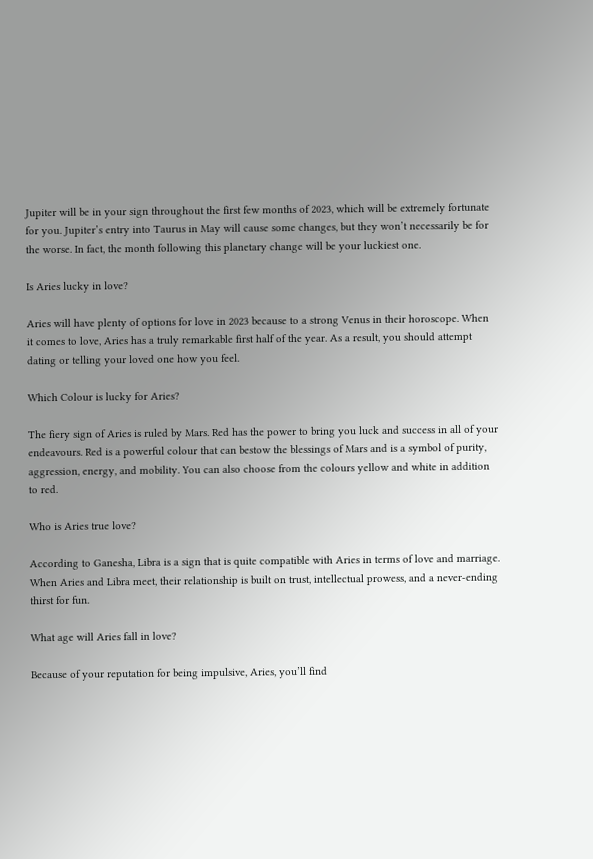Jupiter will be in your sign throughout the first few months of 2023, which will be extremely fortunate for you. Jupiter’s entry into Taurus in May will cause some changes, but they won’t necessarily be for the worse. In fact, the month following this planetary change will be your luckiest one.

Is Aries lucky in love?

Aries will have plenty of options for love in 2023 because to a strong Venus in their horoscope. When it comes to love, Aries has a truly remarkable first half of the year. As a result, you should attempt dating or telling your loved one how you feel.

Which Colour is lucky for Aries?

The fiery sign of Aries is ruled by Mars. Red has the power to bring you luck and success in all of your endeavours. Red is a powerful colour that can bestow the blessings of Mars and is a symbol of purity, aggression, energy, and mobility. You can also choose from the colours yellow and white in addition to red.

Who is Aries true love?

According to Ganesha, Libra is a sign that is quite compatible with Aries in terms of love and marriage. When Aries and Libra meet, their relationship is built on trust, intellectual prowess, and a never-ending thirst for fun.

What age will Aries fall in love?

Because of your reputation for being impulsive, Aries, you’ll find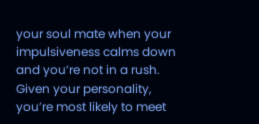your soul mate when your impulsiveness calms down and you’re not in a rush. Given your personality, you’re most likely to meet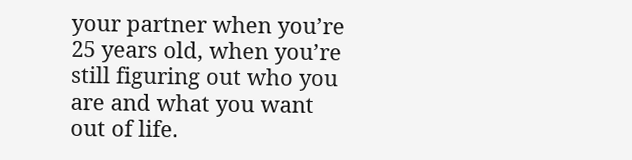your partner when you’re 25 years old, when you’re still figuring out who you are and what you want out of life.